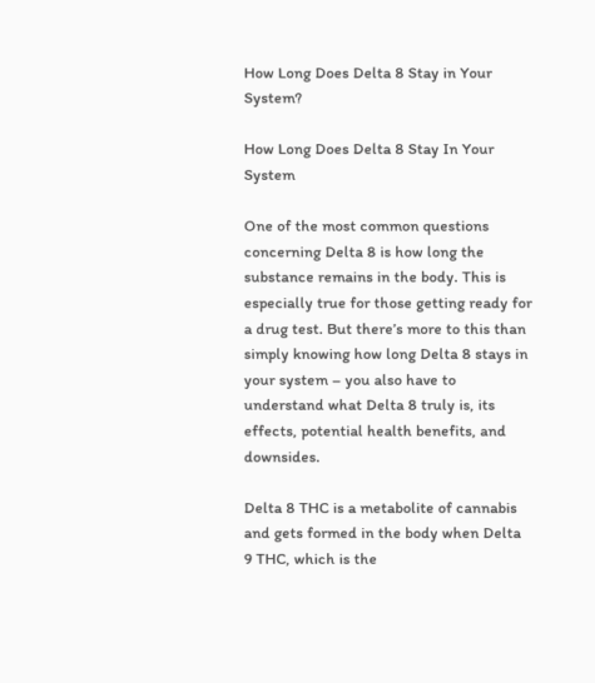How Long Does Delta 8 Stay in Your System?

How Long Does Delta 8 Stay In Your System

One of the most common questions concerning Delta 8 is how long the substance remains in the body. This is especially true for those getting ready for a drug test. But there’s more to this than simply knowing how long Delta 8 stays in your system – you also have to understand what Delta 8 truly is, its effects, potential health benefits, and downsides.

Delta 8 THC is a metabolite of cannabis and gets formed in the body when Delta 9 THC, which is the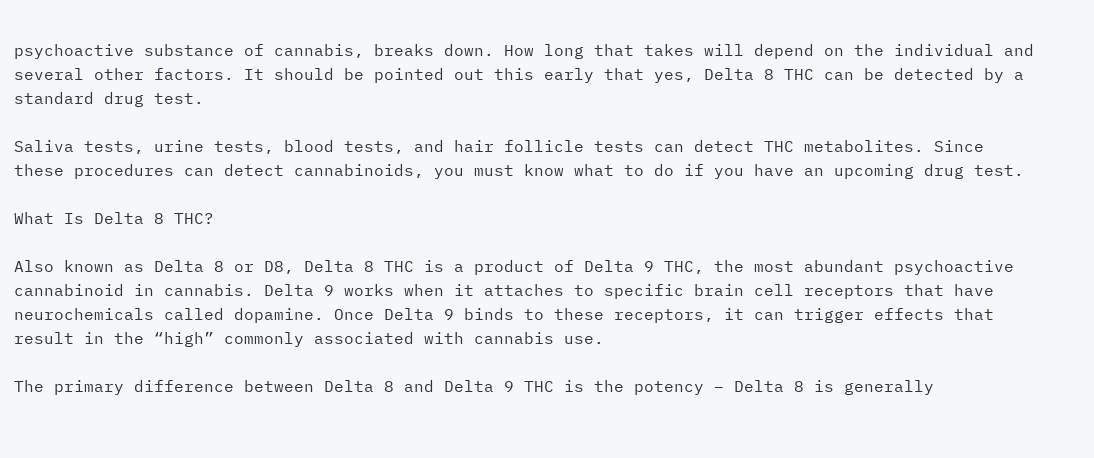psychoactive substance of cannabis, breaks down. How long that takes will depend on the individual and several other factors. It should be pointed out this early that yes, Delta 8 THC can be detected by a standard drug test.

Saliva tests, urine tests, blood tests, and hair follicle tests can detect THC metabolites. Since these procedures can detect cannabinoids, you must know what to do if you have an upcoming drug test.

What Is Delta 8 THC?

Also known as Delta 8 or D8, Delta 8 THC is a product of Delta 9 THC, the most abundant psychoactive cannabinoid in cannabis. Delta 9 works when it attaches to specific brain cell receptors that have neurochemicals called dopamine. Once Delta 9 binds to these receptors, it can trigger effects that result in the “high” commonly associated with cannabis use.

The primary difference between Delta 8 and Delta 9 THC is the potency – Delta 8 is generally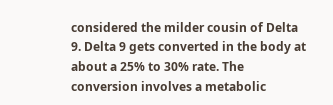considered the milder cousin of Delta 9. Delta 9 gets converted in the body at about a 25% to 30% rate. The conversion involves a metabolic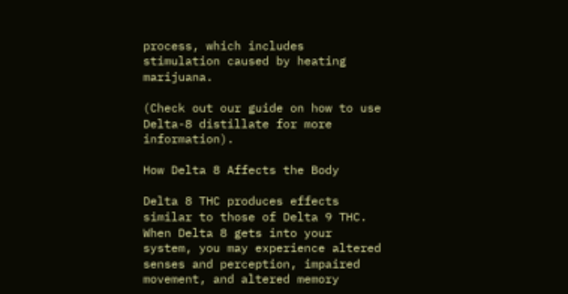process, which includes stimulation caused by heating marijuana.

(Check out our guide on how to use Delta-8 distillate for more information).

How Delta 8 Affects the Body

Delta 8 THC produces effects similar to those of Delta 9 THC. When Delta 8 gets into your system, you may experience altered senses and perception, impaired movement, and altered memory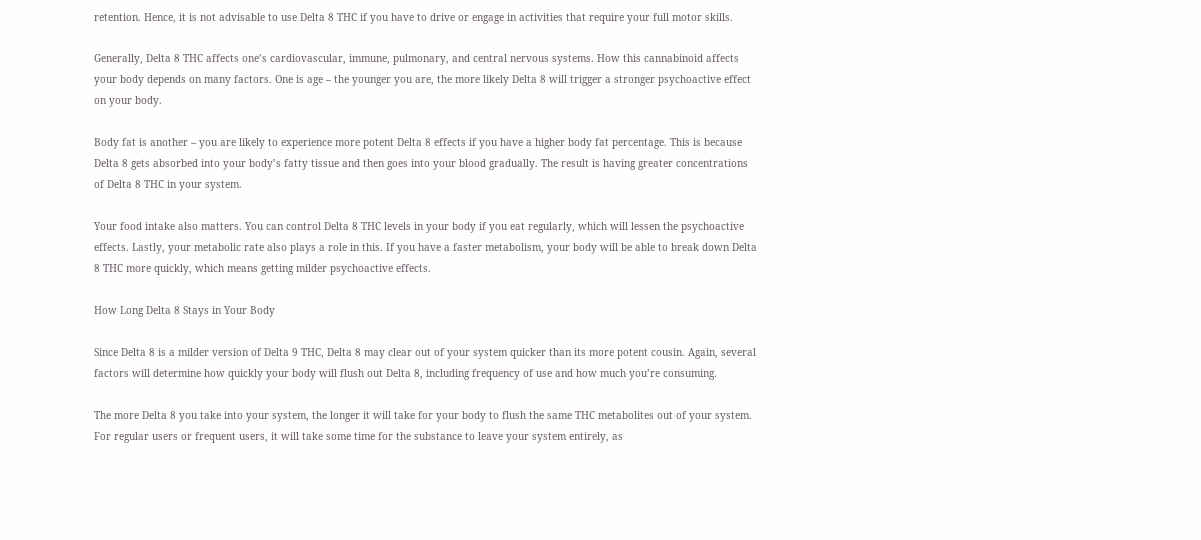retention. Hence, it is not advisable to use Delta 8 THC if you have to drive or engage in activities that require your full motor skills.

Generally, Delta 8 THC affects one’s cardiovascular, immune, pulmonary, and central nervous systems. How this cannabinoid affects your body depends on many factors. One is age – the younger you are, the more likely Delta 8 will trigger a stronger psychoactive effect on your body.

Body fat is another – you are likely to experience more potent Delta 8 effects if you have a higher body fat percentage. This is because Delta 8 gets absorbed into your body’s fatty tissue and then goes into your blood gradually. The result is having greater concentrations of Delta 8 THC in your system.

Your food intake also matters. You can control Delta 8 THC levels in your body if you eat regularly, which will lessen the psychoactive effects. Lastly, your metabolic rate also plays a role in this. If you have a faster metabolism, your body will be able to break down Delta 8 THC more quickly, which means getting milder psychoactive effects.

How Long Delta 8 Stays in Your Body

Since Delta 8 is a milder version of Delta 9 THC, Delta 8 may clear out of your system quicker than its more potent cousin. Again, several factors will determine how quickly your body will flush out Delta 8, including frequency of use and how much you’re consuming.

The more Delta 8 you take into your system, the longer it will take for your body to flush the same THC metabolites out of your system. For regular users or frequent users, it will take some time for the substance to leave your system entirely, as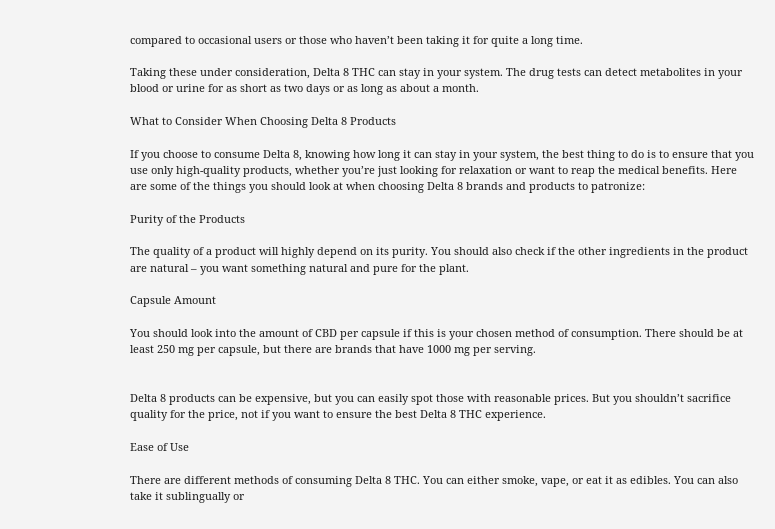compared to occasional users or those who haven’t been taking it for quite a long time.

Taking these under consideration, Delta 8 THC can stay in your system. The drug tests can detect metabolites in your blood or urine for as short as two days or as long as about a month.

What to Consider When Choosing Delta 8 Products

If you choose to consume Delta 8, knowing how long it can stay in your system, the best thing to do is to ensure that you use only high-quality products, whether you’re just looking for relaxation or want to reap the medical benefits. Here are some of the things you should look at when choosing Delta 8 brands and products to patronize:

Purity of the Products

The quality of a product will highly depend on its purity. You should also check if the other ingredients in the product are natural – you want something natural and pure for the plant.

Capsule Amount

You should look into the amount of CBD per capsule if this is your chosen method of consumption. There should be at least 250 mg per capsule, but there are brands that have 1000 mg per serving.


Delta 8 products can be expensive, but you can easily spot those with reasonable prices. But you shouldn’t sacrifice quality for the price, not if you want to ensure the best Delta 8 THC experience.

Ease of Use

There are different methods of consuming Delta 8 THC. You can either smoke, vape, or eat it as edibles. You can also take it sublingually or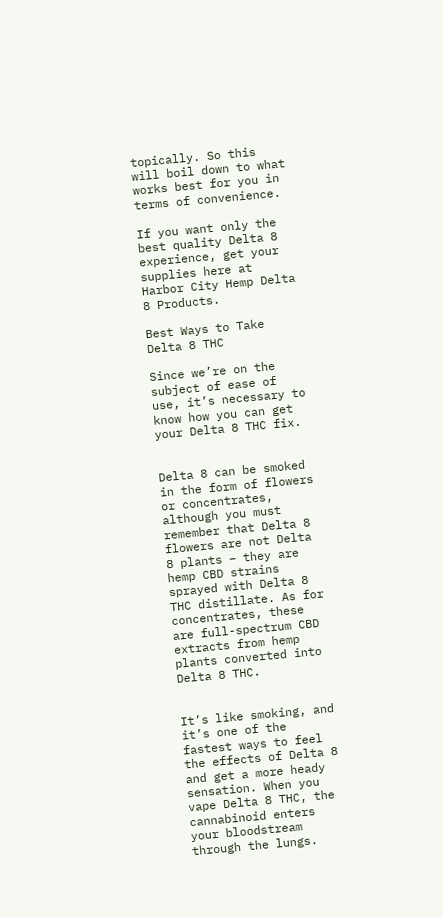topically. So this will boil down to what works best for you in terms of convenience.

If you want only the best quality Delta 8 experience, get your supplies here at Harbor City Hemp Delta 8 Products.

Best Ways to Take Delta 8 THC

Since we’re on the subject of ease of use, it’s necessary to know how you can get your Delta 8 THC fix.


Delta 8 can be smoked in the form of flowers or concentrates, although you must remember that Delta 8 flowers are not Delta 8 plants – they are hemp CBD strains sprayed with Delta 8 THC distillate. As for concentrates, these are full-spectrum CBD extracts from hemp plants converted into Delta 8 THC.


It’s like smoking, and it’s one of the fastest ways to feel the effects of Delta 8 and get a more heady sensation. When you vape Delta 8 THC, the cannabinoid enters your bloodstream through the lungs.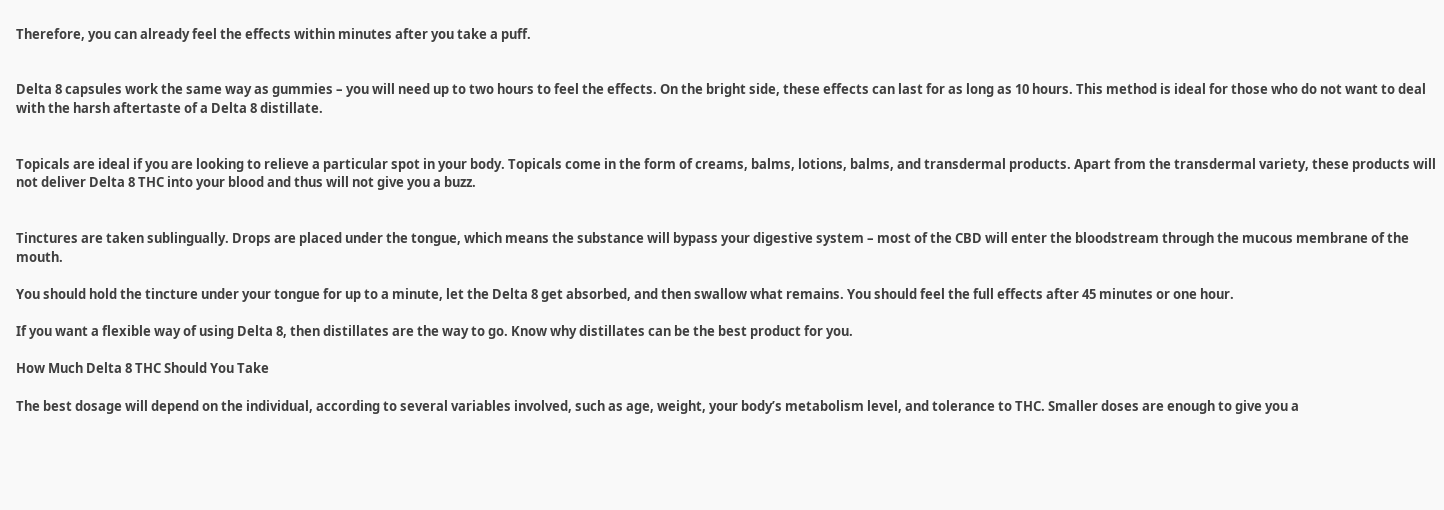Therefore, you can already feel the effects within minutes after you take a puff.


Delta 8 capsules work the same way as gummies – you will need up to two hours to feel the effects. On the bright side, these effects can last for as long as 10 hours. This method is ideal for those who do not want to deal with the harsh aftertaste of a Delta 8 distillate.


Topicals are ideal if you are looking to relieve a particular spot in your body. Topicals come in the form of creams, balms, lotions, balms, and transdermal products. Apart from the transdermal variety, these products will not deliver Delta 8 THC into your blood and thus will not give you a buzz.


Tinctures are taken sublingually. Drops are placed under the tongue, which means the substance will bypass your digestive system – most of the CBD will enter the bloodstream through the mucous membrane of the mouth.

You should hold the tincture under your tongue for up to a minute, let the Delta 8 get absorbed, and then swallow what remains. You should feel the full effects after 45 minutes or one hour.

If you want a flexible way of using Delta 8, then distillates are the way to go. Know why distillates can be the best product for you.

How Much Delta 8 THC Should You Take

The best dosage will depend on the individual, according to several variables involved, such as age, weight, your body’s metabolism level, and tolerance to THC. Smaller doses are enough to give you a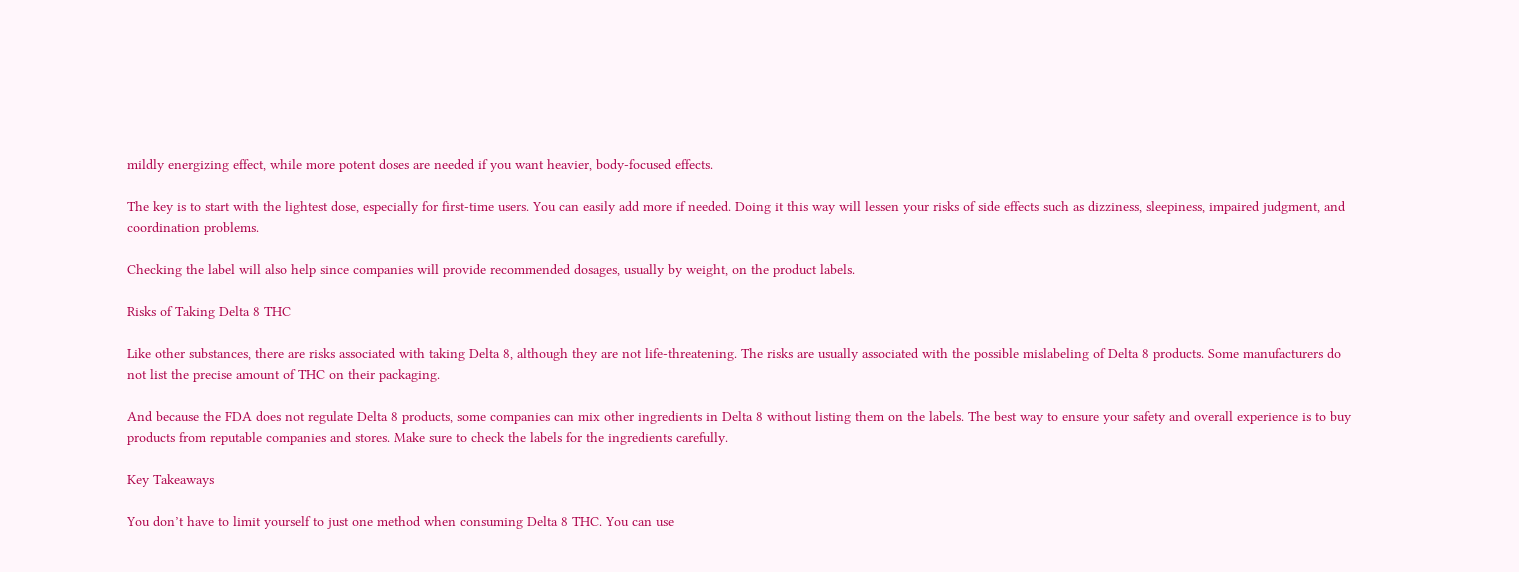mildly energizing effect, while more potent doses are needed if you want heavier, body-focused effects.

The key is to start with the lightest dose, especially for first-time users. You can easily add more if needed. Doing it this way will lessen your risks of side effects such as dizziness, sleepiness, impaired judgment, and coordination problems.

Checking the label will also help since companies will provide recommended dosages, usually by weight, on the product labels.

Risks of Taking Delta 8 THC

Like other substances, there are risks associated with taking Delta 8, although they are not life-threatening. The risks are usually associated with the possible mislabeling of Delta 8 products. Some manufacturers do not list the precise amount of THC on their packaging.

And because the FDA does not regulate Delta 8 products, some companies can mix other ingredients in Delta 8 without listing them on the labels. The best way to ensure your safety and overall experience is to buy products from reputable companies and stores. Make sure to check the labels for the ingredients carefully.

Key Takeaways

You don’t have to limit yourself to just one method when consuming Delta 8 THC. You can use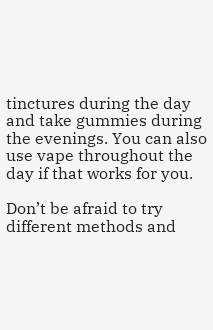tinctures during the day and take gummies during the evenings. You can also use vape throughout the day if that works for you.

Don’t be afraid to try different methods and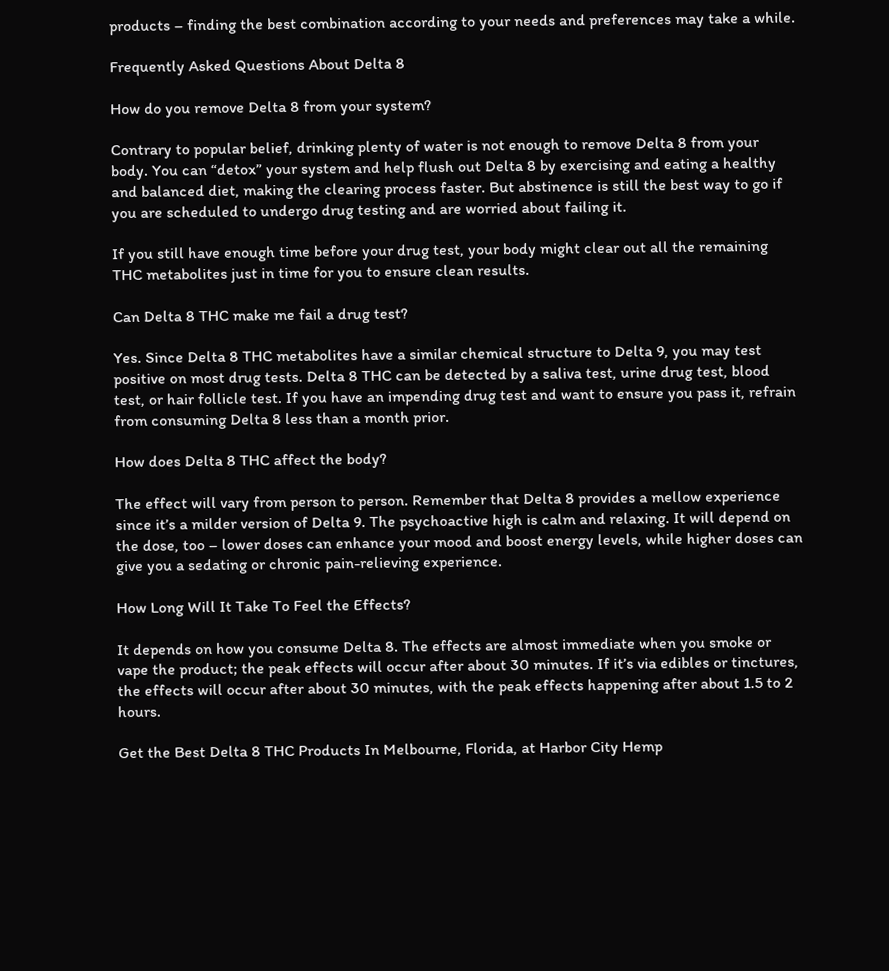products – finding the best combination according to your needs and preferences may take a while.

Frequently Asked Questions About Delta 8

How do you remove Delta 8 from your system?

Contrary to popular belief, drinking plenty of water is not enough to remove Delta 8 from your body. You can “detox” your system and help flush out Delta 8 by exercising and eating a healthy and balanced diet, making the clearing process faster. But abstinence is still the best way to go if you are scheduled to undergo drug testing and are worried about failing it.

If you still have enough time before your drug test, your body might clear out all the remaining THC metabolites just in time for you to ensure clean results.

Can Delta 8 THC make me fail a drug test?

Yes. Since Delta 8 THC metabolites have a similar chemical structure to Delta 9, you may test positive on most drug tests. Delta 8 THC can be detected by a saliva test, urine drug test, blood test, or hair follicle test. If you have an impending drug test and want to ensure you pass it, refrain from consuming Delta 8 less than a month prior.

How does Delta 8 THC affect the body?

The effect will vary from person to person. Remember that Delta 8 provides a mellow experience since it’s a milder version of Delta 9. The psychoactive high is calm and relaxing. It will depend on the dose, too – lower doses can enhance your mood and boost energy levels, while higher doses can give you a sedating or chronic pain-relieving experience.

How Long Will It Take To Feel the Effects?

It depends on how you consume Delta 8. The effects are almost immediate when you smoke or vape the product; the peak effects will occur after about 30 minutes. If it’s via edibles or tinctures, the effects will occur after about 30 minutes, with the peak effects happening after about 1.5 to 2 hours.

Get the Best Delta 8 THC Products In Melbourne, Florida, at Harbor City Hemp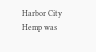Harbor City Hemp was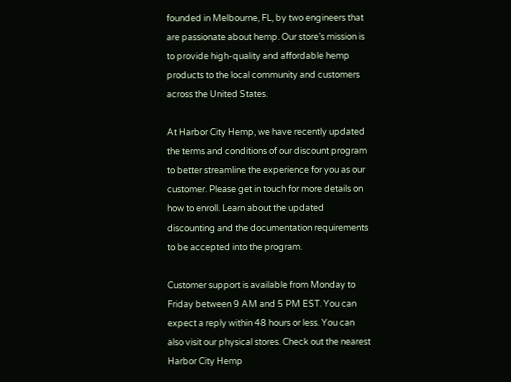founded in Melbourne, FL, by two engineers that are passionate about hemp. Our store’s mission is to provide high-quality and affordable hemp products to the local community and customers across the United States.

At Harbor City Hemp, we have recently updated the terms and conditions of our discount program to better streamline the experience for you as our customer. Please get in touch for more details on how to enroll. Learn about the updated discounting and the documentation requirements to be accepted into the program.

Customer support is available from Monday to Friday between 9 AM and 5 PM EST. You can expect a reply within 48 hours or less. You can also visit our physical stores. Check out the nearest Harbor City Hemp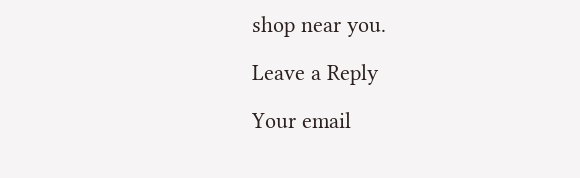shop near you.

Leave a Reply

Your email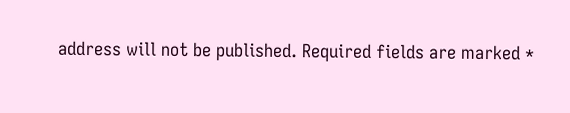address will not be published. Required fields are marked *